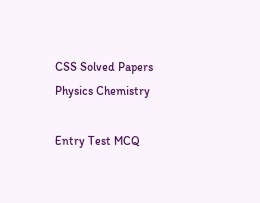CSS Solved Papers
Physics Chemistry

Entry Test MCQ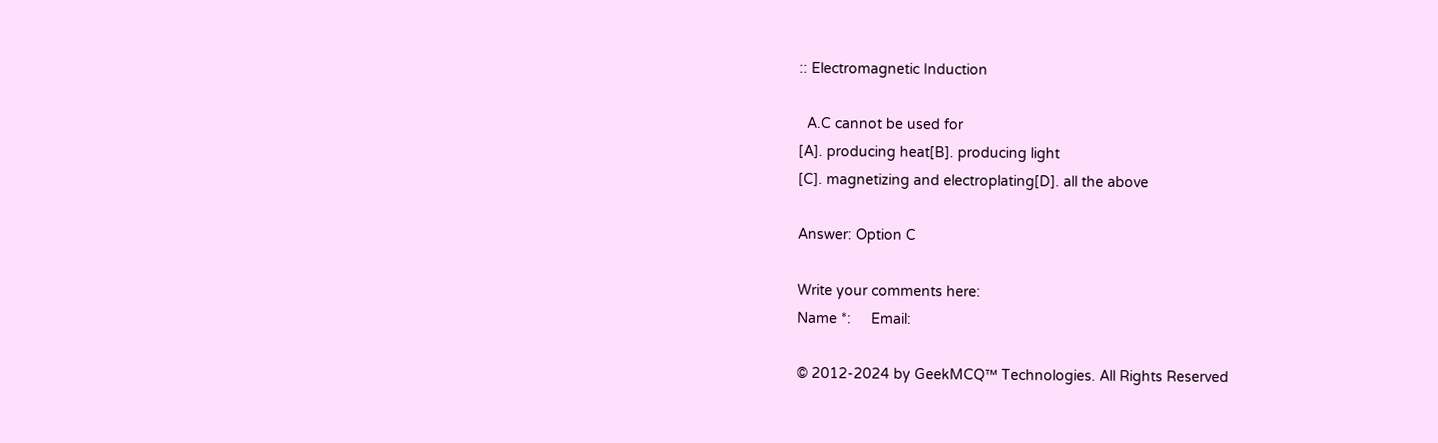:: Electromagnetic Induction

  A.C cannot be used for
[A]. producing heat[B]. producing light
[C]. magnetizing and electroplating[D]. all the above

Answer: Option C

Write your comments here:
Name *:     Email:

© 2012-2024 by GeekMCQ™ Technologies. All Rights Reserved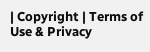| Copyright | Terms of Use & Privacy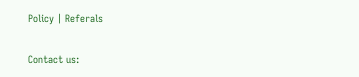Policy | Referals

Contact us: